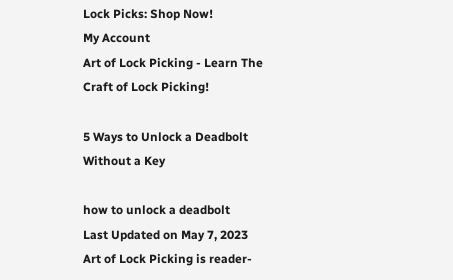Lock Picks: Shop Now!
My Account
Art of Lock Picking - Learn The Craft of Lock Picking!

5 Ways to Unlock a Deadbolt Without a Key

how to unlock a deadbolt
Last Updated on May 7, 2023
Art of Lock Picking is reader-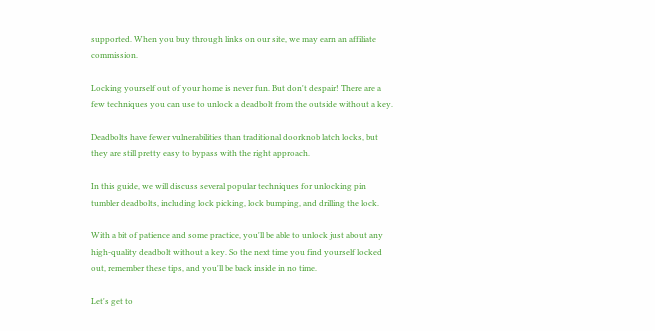supported. When you buy through links on our site, we may earn an affiliate commission.

Locking yourself out of your home is never fun. But don't despair! There are a few techniques you can use to unlock a deadbolt from the outside without a key.

Deadbolts have fewer vulnerabilities than traditional doorknob latch locks, but they are still pretty easy to bypass with the right approach.

In this guide, we will discuss several popular techniques for unlocking pin tumbler deadbolts, including lock picking, lock bumping, and drilling the lock.

With a bit of patience and some practice, you'll be able to unlock just about any high-quality deadbolt without a key. So the next time you find yourself locked out, remember these tips, and you'll be back inside in no time.

Let's get to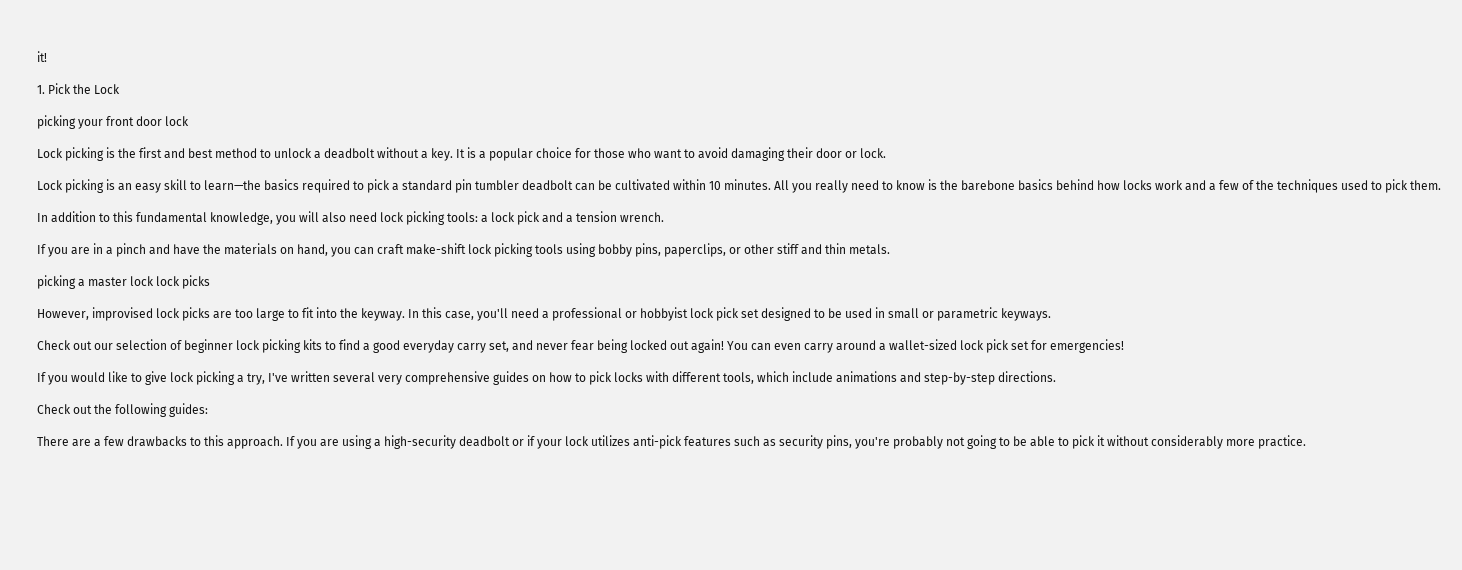it!

1. Pick the Lock

picking your front door lock

Lock picking is the first and best method to unlock a deadbolt without a key. It is a popular choice for those who want to avoid damaging their door or lock.

Lock picking is an easy skill to learn—the basics required to pick a standard pin tumbler deadbolt can be cultivated within 10 minutes. All you really need to know is the barebone basics behind how locks work and a few of the techniques used to pick them.

In addition to this fundamental knowledge, you will also need lock picking tools: a lock pick and a tension wrench.

If you are in a pinch and have the materials on hand, you can craft make-shift lock picking tools using bobby pins, paperclips, or other stiff and thin metals.

picking a master lock lock picks

However, improvised lock picks are too large to fit into the keyway. In this case, you'll need a professional or hobbyist lock pick set designed to be used in small or parametric keyways.

Check out our selection of beginner lock picking kits to find a good everyday carry set, and never fear being locked out again! You can even carry around a wallet-sized lock pick set for emergencies!

If you would like to give lock picking a try, I've written several very comprehensive guides on how to pick locks with different tools, which include animations and step-by-step directions.

Check out the following guides:

There are a few drawbacks to this approach. If you are using a high-security deadbolt or if your lock utilizes anti-pick features such as security pins, you're probably not going to be able to pick it without considerably more practice.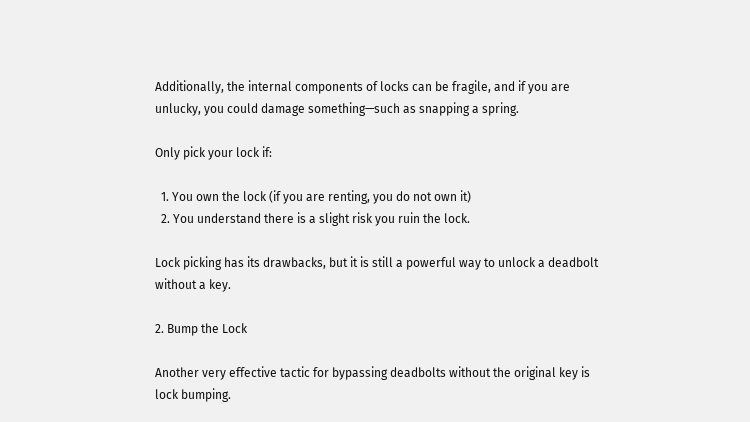Additionally, the internal components of locks can be fragile, and if you are unlucky, you could damage something—such as snapping a spring.

Only pick your lock if:

  1. You own the lock (if you are renting, you do not own it)
  2. You understand there is a slight risk you ruin the lock.

Lock picking has its drawbacks, but it is still a powerful way to unlock a deadbolt without a key.

2. Bump the Lock

Another very effective tactic for bypassing deadbolts without the original key is lock bumping.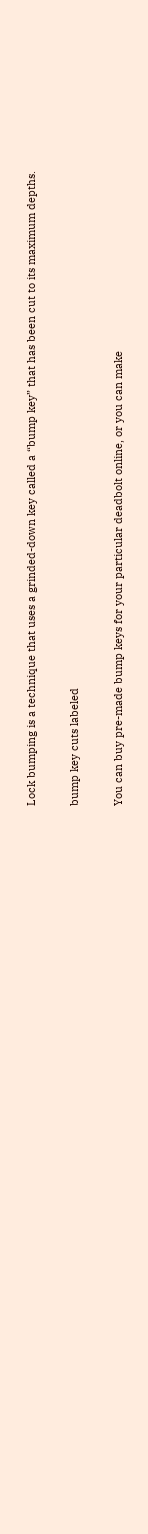Lock bumping is a technique that uses a grinded-down key called a “bump key” that has been cut to its maximum depths.

bump key cuts labeled

You can buy pre-made bump keys for your particular deadbolt online, or you can make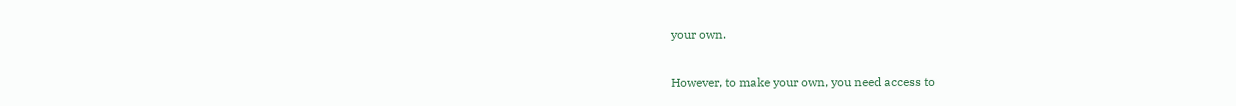your own.

However, to make your own, you need access to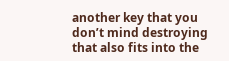another key that you don’t mind destroying that also fits into the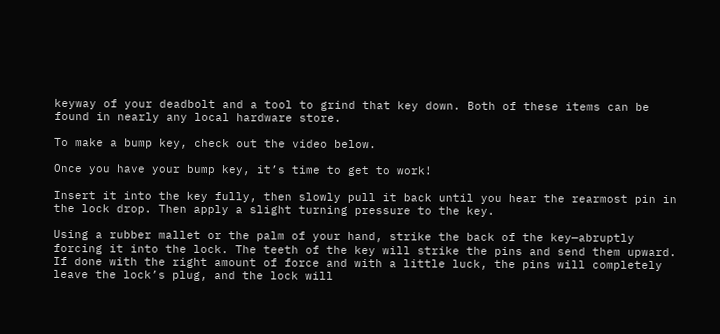keyway of your deadbolt and a tool to grind that key down. Both of these items can be found in nearly any local hardware store.

To make a bump key, check out the video below.

Once you have your bump key, it’s time to get to work!

Insert it into the key fully, then slowly pull it back until you hear the rearmost pin in the lock drop. Then apply a slight turning pressure to the key.

Using a rubber mallet or the palm of your hand, strike the back of the key—abruptly forcing it into the lock. The teeth of the key will strike the pins and send them upward. If done with the right amount of force and with a little luck, the pins will completely leave the lock’s plug, and the lock will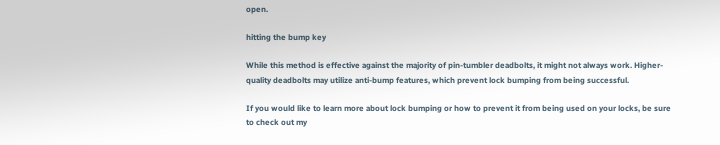open.

hitting the bump key

While this method is effective against the majority of pin-tumbler deadbolts, it might not always work. Higher-quality deadbolts may utilize anti-bump features, which prevent lock bumping from being successful.

If you would like to learn more about lock bumping or how to prevent it from being used on your locks, be sure to check out my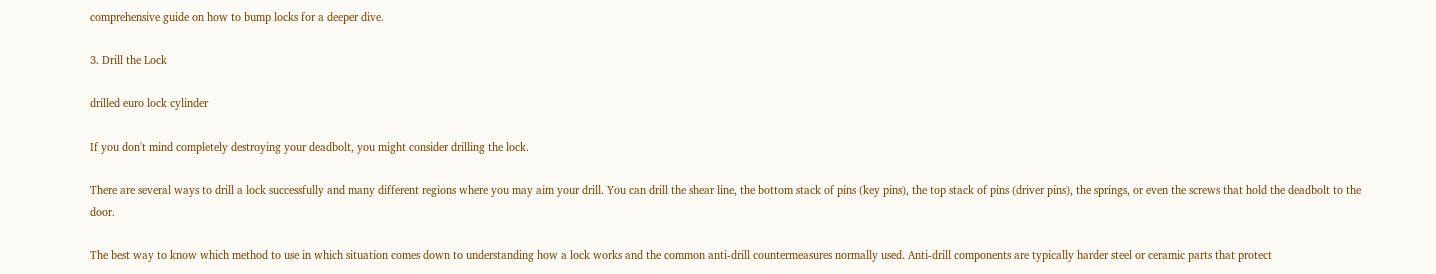comprehensive guide on how to bump locks for a deeper dive.

3. Drill the Lock

drilled euro lock cylinder

If you don't mind completely destroying your deadbolt, you might consider drilling the lock.

There are several ways to drill a lock successfully and many different regions where you may aim your drill. You can drill the shear line, the bottom stack of pins (key pins), the top stack of pins (driver pins), the springs, or even the screws that hold the deadbolt to the door.

The best way to know which method to use in which situation comes down to understanding how a lock works and the common anti-drill countermeasures normally used. Anti-drill components are typically harder steel or ceramic parts that protect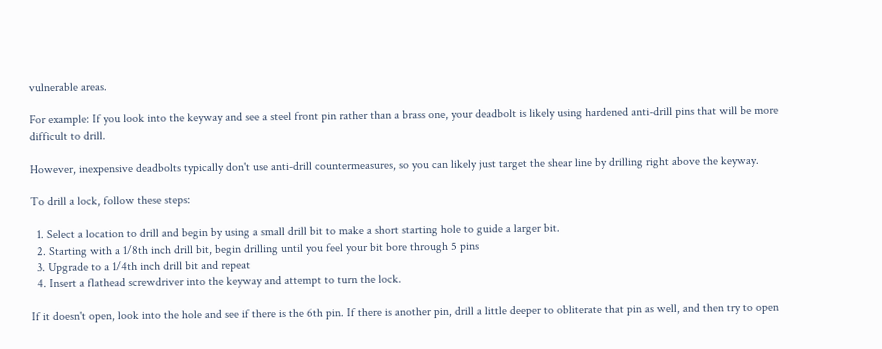vulnerable areas.

For example: If you look into the keyway and see a steel front pin rather than a brass one, your deadbolt is likely using hardened anti-drill pins that will be more difficult to drill.

However, inexpensive deadbolts typically don't use anti-drill countermeasures, so you can likely just target the shear line by drilling right above the keyway.

To drill a lock, follow these steps:

  1. Select a location to drill and begin by using a small drill bit to make a short starting hole to guide a larger bit.
  2. Starting with a 1/8th inch drill bit, begin drilling until you feel your bit bore through 5 pins
  3. Upgrade to a 1/4th inch drill bit and repeat
  4. Insert a flathead screwdriver into the keyway and attempt to turn the lock.

If it doesn't open, look into the hole and see if there is the 6th pin. If there is another pin, drill a little deeper to obliterate that pin as well, and then try to open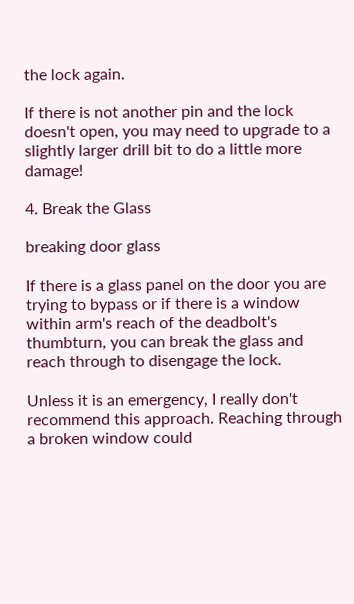the lock again.

If there is not another pin and the lock doesn't open, you may need to upgrade to a slightly larger drill bit to do a little more damage!

4. Break the Glass

breaking door glass

If there is a glass panel on the door you are trying to bypass or if there is a window within arm's reach of the deadbolt's thumbturn, you can break the glass and reach through to disengage the lock.

Unless it is an emergency, I really don't recommend this approach. Reaching through a broken window could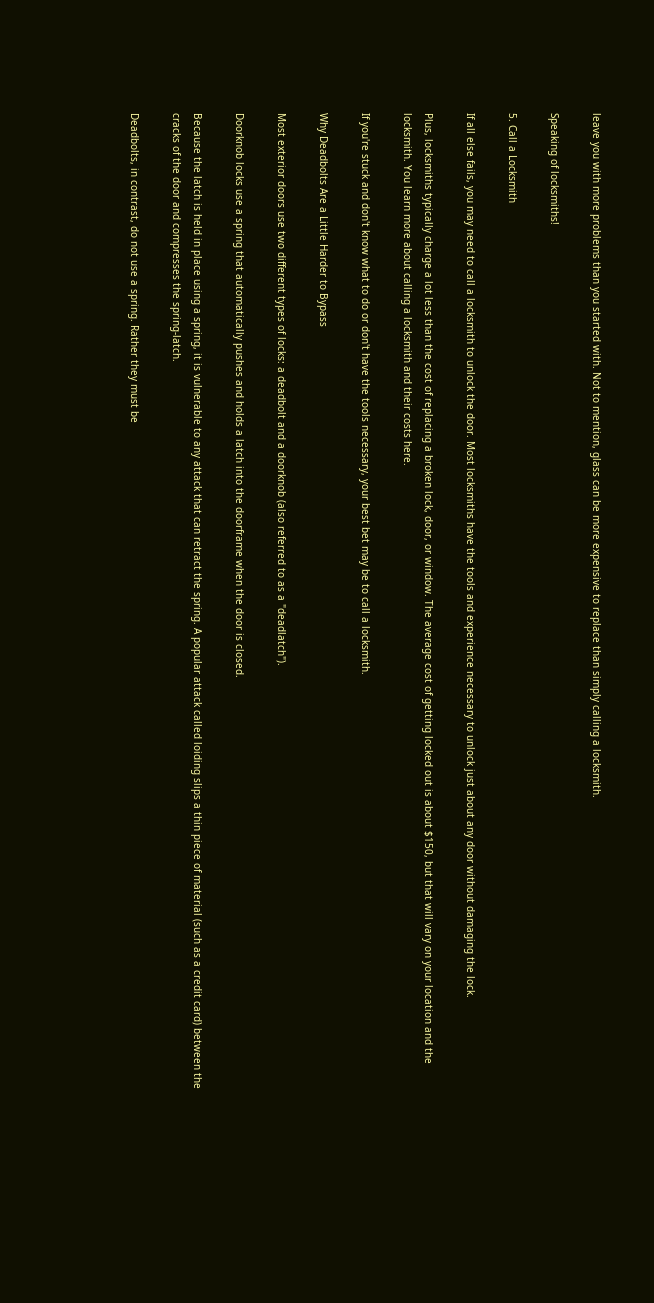leave you with more problems than you started with. Not to mention, glass can be more expensive to replace than simply calling a locksmith.

Speaking of locksmiths!

5. Call a Locksmith

If all else fails, you may need to call a locksmith to unlock the door. Most locksmiths have the tools and experience necessary to unlock just about any door without damaging the lock.

Plus, locksmiths typically charge a lot less than the cost of replacing a broken lock, door, or window. The average cost of getting locked out is about $150, but that will vary on your location and the locksmith. You learn more about calling a locksmith and their costs here.

If you're stuck and don't know what to do or don't have the tools necessary, your best bet may be to call a locksmith.

Why Deadbolts Are a Little Harder to Bypass

Most exterior doors use two different types of locks: a deadbolt and a doorknob (also referred to as a "deadlatch").

Doorknob locks use a spring that automatically pushes and holds a latch into the doorframe when the door is closed.

Because the latch is held in place using a spring, it is vulnerable to any attack that can retract the spring. A popular attack called loiding slips a thin piece of material (such as a credit card) between the cracks of the door and compresses the spring-latch.

Deadbolts, in contrast, do not use a spring. Rather they must be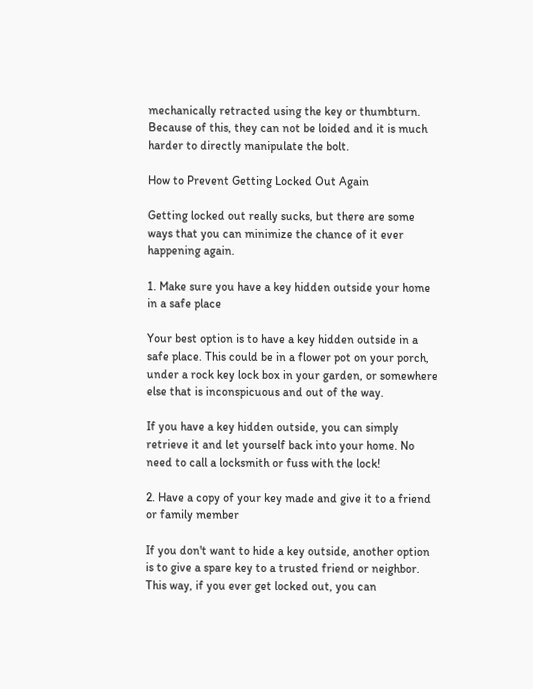mechanically retracted using the key or thumbturn. Because of this, they can not be loided and it is much harder to directly manipulate the bolt.

How to Prevent Getting Locked Out Again

Getting locked out really sucks, but there are some ways that you can minimize the chance of it ever happening again.

1. Make sure you have a key hidden outside your home in a safe place

Your best option is to have a key hidden outside in a safe place. This could be in a flower pot on your porch, under a rock key lock box in your garden, or somewhere else that is inconspicuous and out of the way.

If you have a key hidden outside, you can simply retrieve it and let yourself back into your home. No need to call a locksmith or fuss with the lock!

2. Have a copy of your key made and give it to a friend or family member

If you don't want to hide a key outside, another option is to give a spare key to a trusted friend or neighbor. This way, if you ever get locked out, you can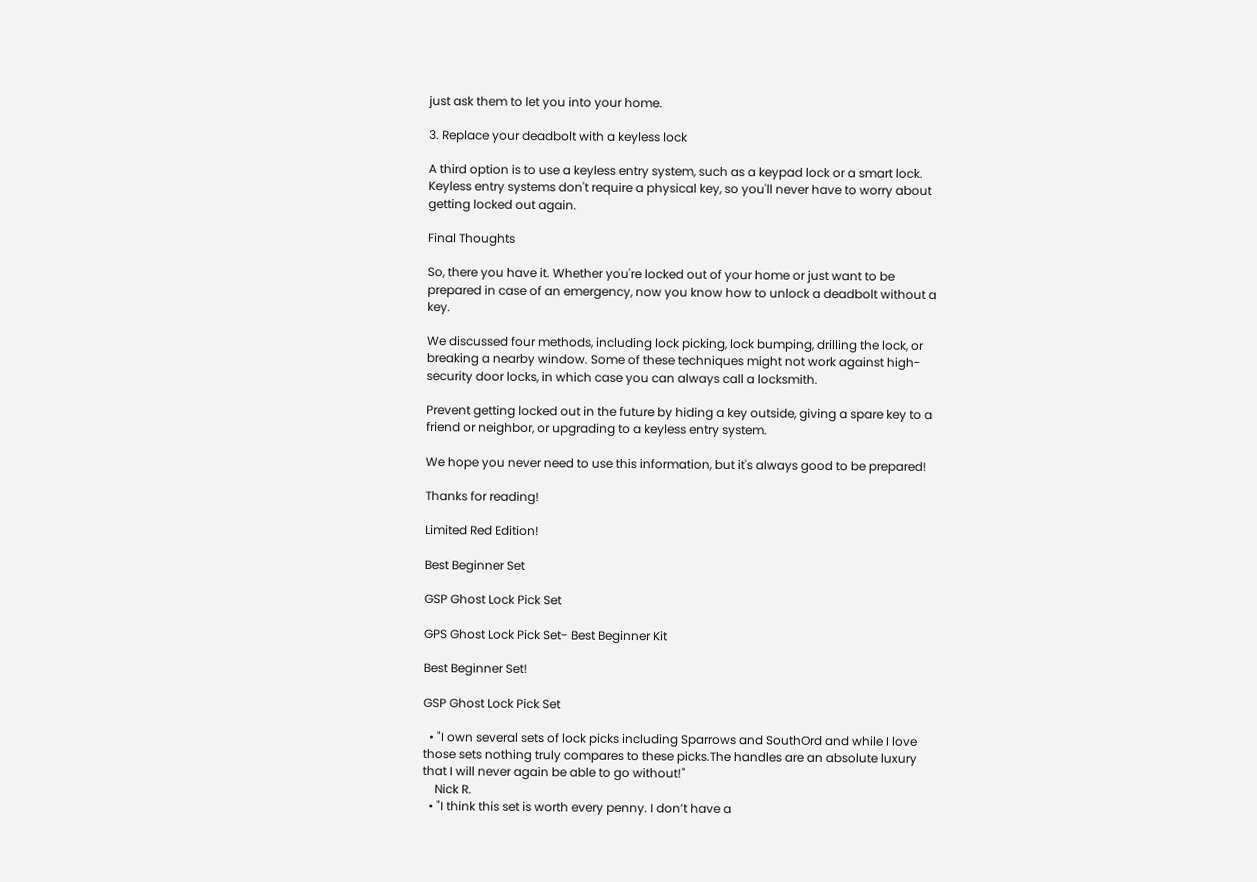just ask them to let you into your home.

3. Replace your deadbolt with a keyless lock

A third option is to use a keyless entry system, such as a keypad lock or a smart lock. Keyless entry systems don't require a physical key, so you'll never have to worry about getting locked out again.

Final Thoughts

So, there you have it. Whether you're locked out of your home or just want to be prepared in case of an emergency, now you know how to unlock a deadbolt without a key.

We discussed four methods, including lock picking, lock bumping, drilling the lock, or breaking a nearby window. Some of these techniques might not work against high-security door locks, in which case you can always call a locksmith.

Prevent getting locked out in the future by hiding a key outside, giving a spare key to a friend or neighbor, or upgrading to a keyless entry system.

We hope you never need to use this information, but it's always good to be prepared!

Thanks for reading!

Limited Red Edition!

Best Beginner Set

GSP Ghost Lock Pick Set

GPS Ghost Lock Pick Set- Best Beginner Kit

Best Beginner Set!

GSP Ghost Lock Pick Set

  • "I own several sets of lock picks including Sparrows and SouthOrd and while I love those sets nothing truly compares to these picks.The handles are an absolute luxury that I will never again be able to go without!"
    Nick R.
  • "I think this set is worth every penny. I don’t have a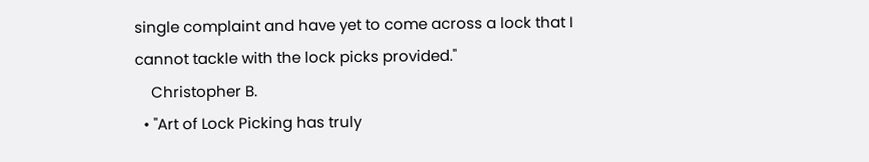single complaint and have yet to come across a lock that I cannot tackle with the lock picks provided."
    Christopher B.
  • "Art of Lock Picking has truly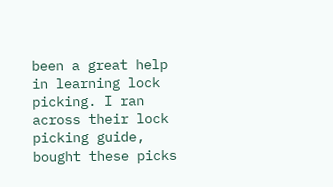been a great help in learning lock picking. I ran across their lock picking guide, bought these picks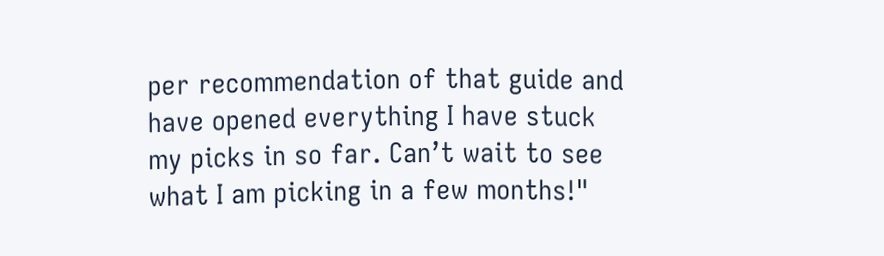per recommendation of that guide and have opened everything I have stuck my picks in so far. Can’t wait to see what I am picking in a few months!"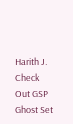Harith J.
Check Out GSP Ghost Set